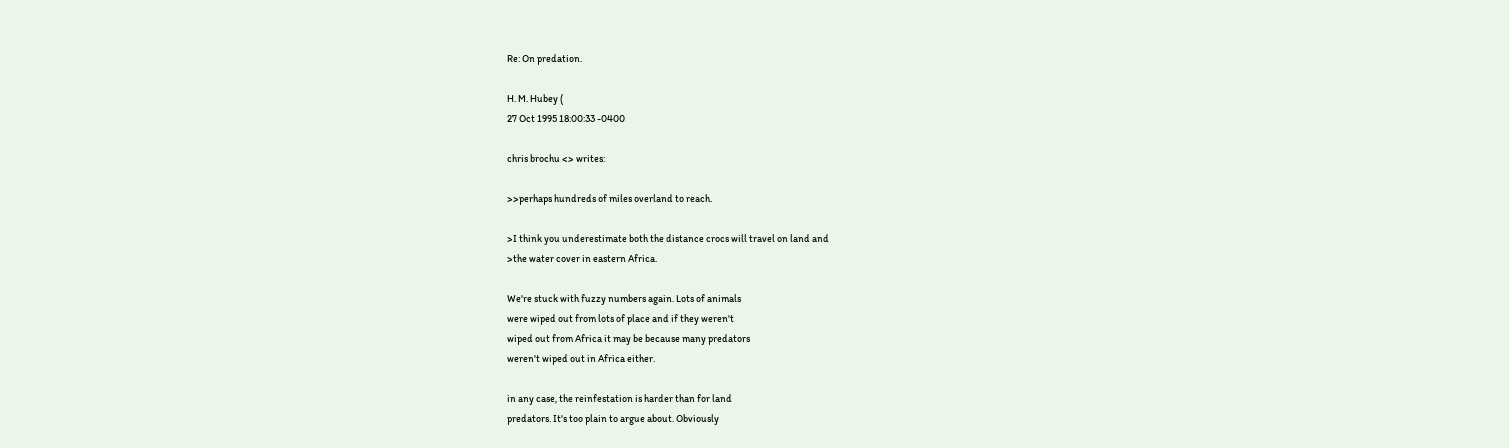Re: On predation.

H. M. Hubey (
27 Oct 1995 18:00:33 -0400

chris brochu <> writes:

>>perhaps hundreds of miles overland to reach.

>I think you underestimate both the distance crocs will travel on land and
>the water cover in eastern Africa.

We're stuck with fuzzy numbers again. Lots of animals
were wiped out from lots of place and if they weren't
wiped out from Africa it may be because many predators
weren't wiped out in Africa either.

in any case, the reinfestation is harder than for land
predators. It's too plain to argue about. Obviously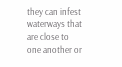they can infest waterways that are close to one another or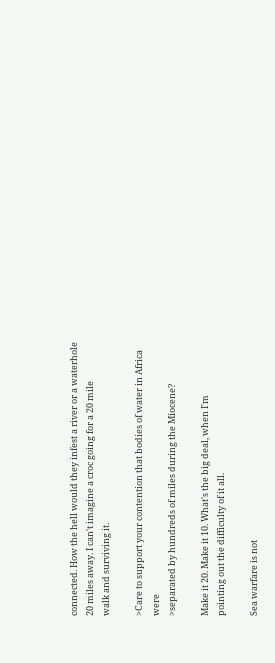connected. How the hell would they infest a river or a waterhole
20 miles away. I can't imagine a croc going for a 20 mile
walk and surviving it.

>Care to support your contention that bodies of water in Africa were
>separated by hundreds of miles during the Miocene?

Make it 20. Make it 10. What's the big deal, when I'm
pointing out the difficulty of it all.

Sea warfare is not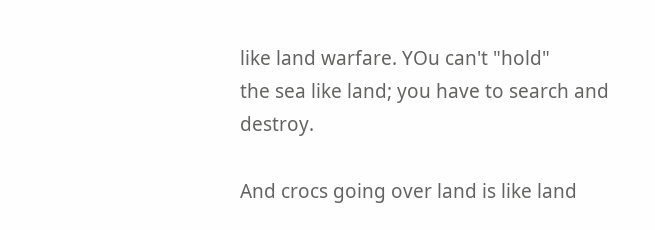like land warfare. YOu can't "hold"
the sea like land; you have to search and destroy.

And crocs going over land is like land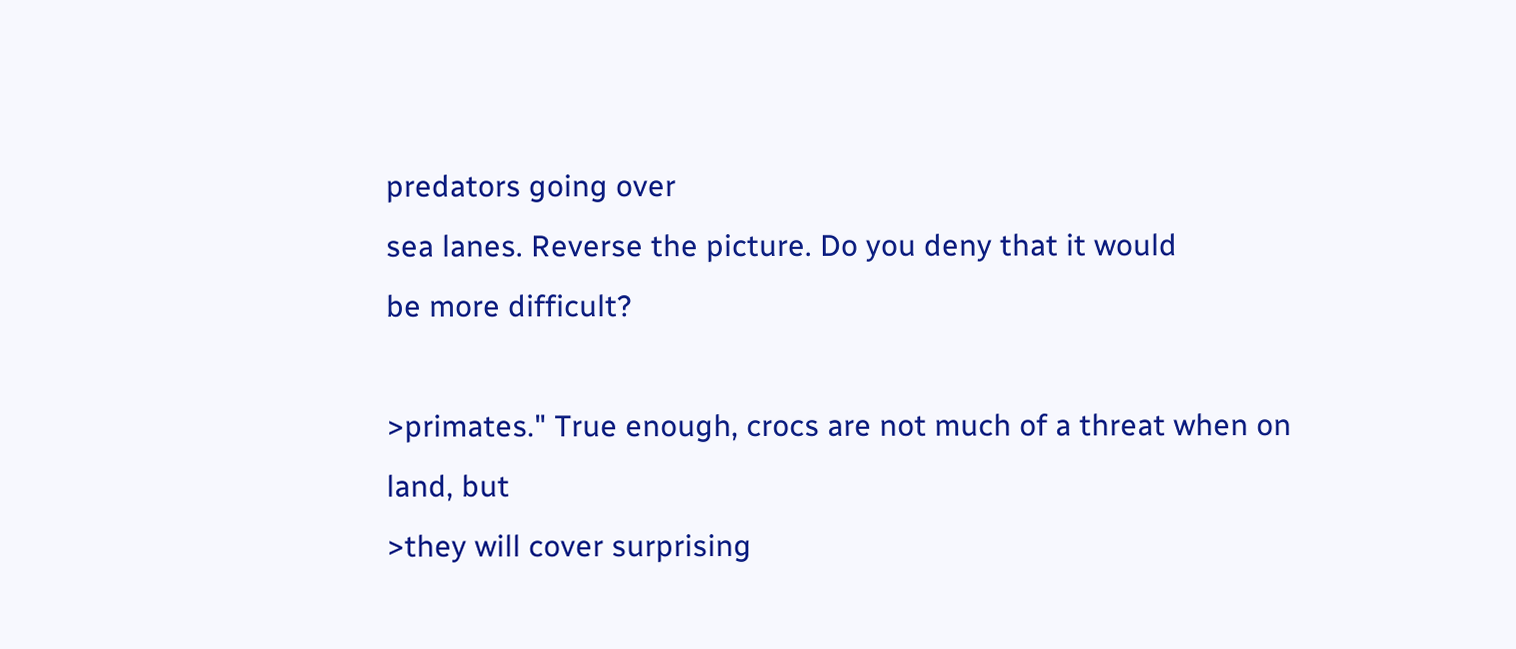predators going over
sea lanes. Reverse the picture. Do you deny that it would
be more difficult?

>primates." True enough, crocs are not much of a threat when on land, but
>they will cover surprising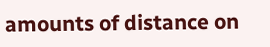amounts of distance on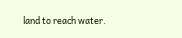land to reach water.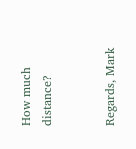How much distance?


Regards, Mark